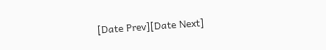[Date Prev][Date Next]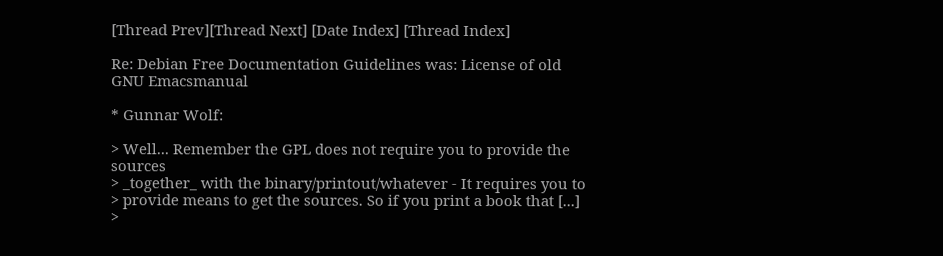[Thread Prev][Thread Next] [Date Index] [Thread Index]

Re: Debian Free Documentation Guidelines was: License of old GNU Emacsmanual

* Gunnar Wolf:

> Well... Remember the GPL does not require you to provide the sources
> _together_ with the binary/printout/whatever - It requires you to
> provide means to get the sources. So if you print a book that [...]
>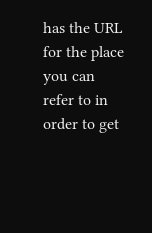has the URL for the place you can refer to in order to get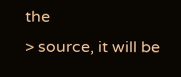the
> source, it will be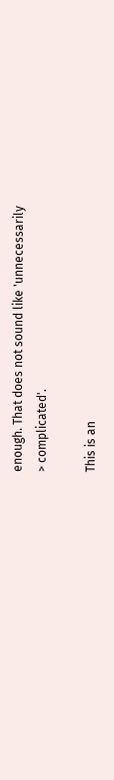enough. That does not sound like 'unnecessarily
> complicated'.

This is an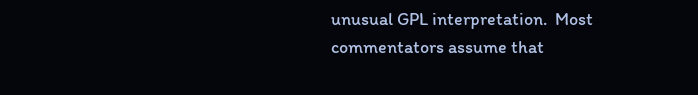unusual GPL interpretation.  Most commentators assume that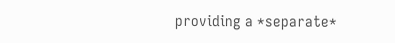providing a *separate*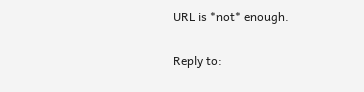URL is *not* enough.

Reply to: